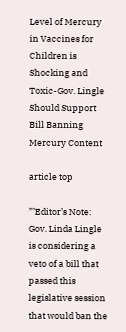Level of Mercury in Vaccines for Children is Shocking and Toxic-Gov. Lingle Should Support Bill Banning Mercury Content

article top

”’Editor’s Note: Gov. Linda Lingle is considering a veto of a bill that passed this legislative session that would ban the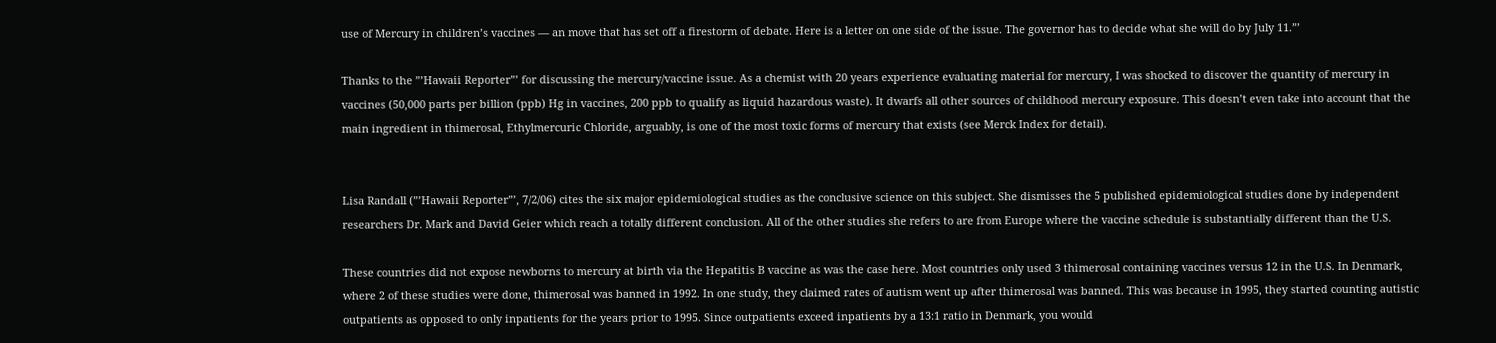use of Mercury in children’s vaccines — an move that has set off a firestorm of debate. Here is a letter on one side of the issue. The governor has to decide what she will do by July 11.”’

Thanks to the ”’Hawaii Reporter”’ for discussing the mercury/vaccine issue. As a chemist with 20 years experience evaluating material for mercury, I was shocked to discover the quantity of mercury in vaccines (50,000 parts per billion (ppb) Hg in vaccines, 200 ppb to qualify as liquid hazardous waste). It dwarfs all other sources of childhood mercury exposure. This doesn’t even take into account that the main ingredient in thimerosal, Ethylmercuric Chloride, arguably, is one of the most toxic forms of mercury that exists (see Merck Index for detail).


Lisa Randall (”’Hawaii Reporter”’, 7/2/06) cites the six major epidemiological studies as the conclusive science on this subject. She dismisses the 5 published epidemiological studies done by independent researchers Dr. Mark and David Geier which reach a totally different conclusion. All of the other studies she refers to are from Europe where the vaccine schedule is substantially different than the U.S.

These countries did not expose newborns to mercury at birth via the Hepatitis B vaccine as was the case here. Most countries only used 3 thimerosal containing vaccines versus 12 in the U.S. In Denmark, where 2 of these studies were done, thimerosal was banned in 1992. In one study, they claimed rates of autism went up after thimerosal was banned. This was because in 1995, they started counting autistic outpatients as opposed to only inpatients for the years prior to 1995. Since outpatients exceed inpatients by a 13:1 ratio in Denmark, you would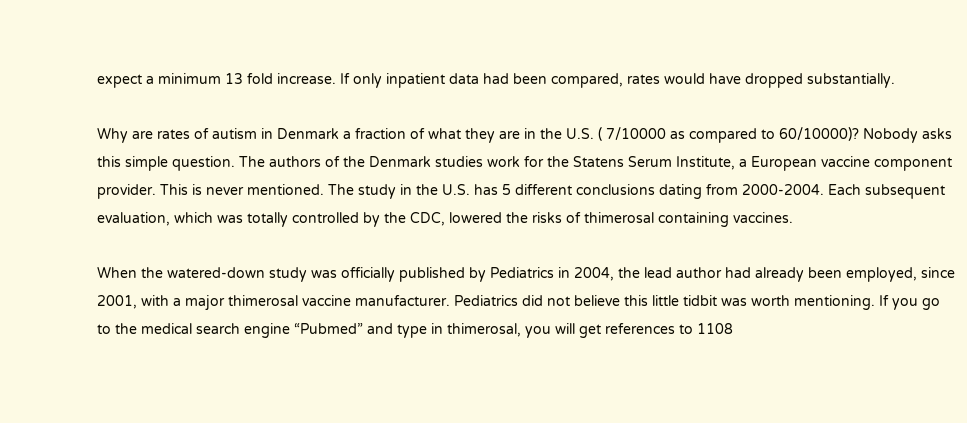expect a minimum 13 fold increase. If only inpatient data had been compared, rates would have dropped substantially.

Why are rates of autism in Denmark a fraction of what they are in the U.S. ( 7/10000 as compared to 60/10000)? Nobody asks this simple question. The authors of the Denmark studies work for the Statens Serum Institute, a European vaccine component provider. This is never mentioned. The study in the U.S. has 5 different conclusions dating from 2000-2004. Each subsequent evaluation, which was totally controlled by the CDC, lowered the risks of thimerosal containing vaccines.

When the watered-down study was officially published by Pediatrics in 2004, the lead author had already been employed, since 2001, with a major thimerosal vaccine manufacturer. Pediatrics did not believe this little tidbit was worth mentioning. If you go to the medical search engine “Pubmed” and type in thimerosal, you will get references to 1108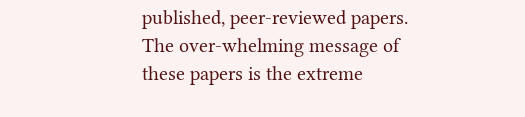published, peer-reviewed papers. The over-whelming message of these papers is the extreme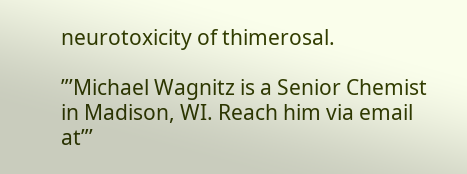neurotoxicity of thimerosal.

”’Michael Wagnitz is a Senior Chemist in Madison, WI. Reach him via email at”’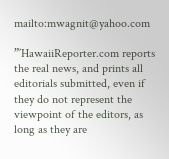mailto:mwagnit@yahoo.com

”’HawaiiReporter.com reports the real news, and prints all editorials submitted, even if they do not represent the viewpoint of the editors, as long as they are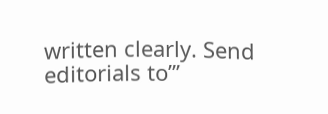written clearly. Send editorials to”’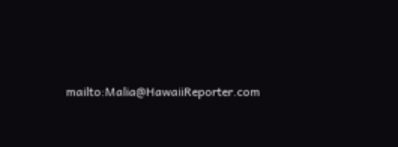mailto:Malia@HawaiiReporter.com